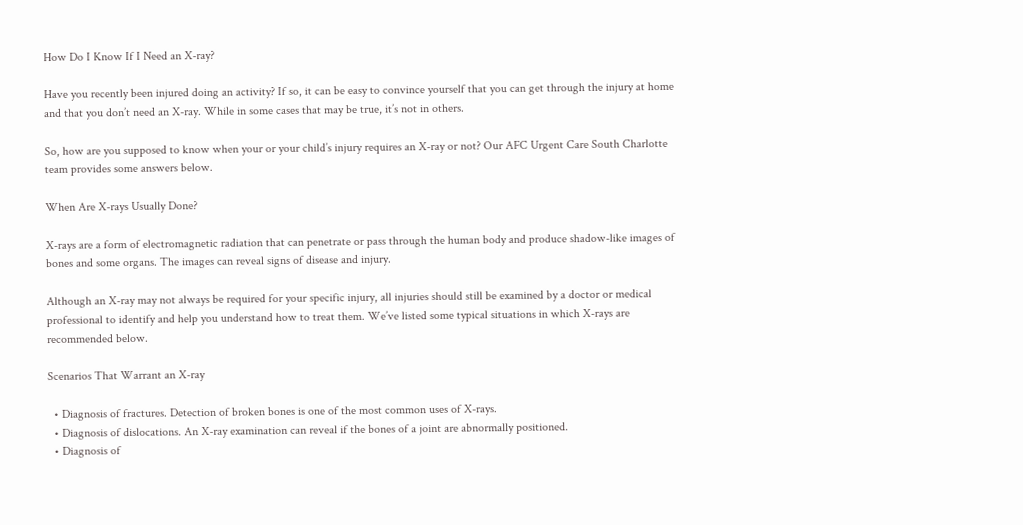How Do I Know If I Need an X-ray?

Have you recently been injured doing an activity? If so, it can be easy to convince yourself that you can get through the injury at home and that you don’t need an X-ray. While in some cases that may be true, it’s not in others.

So, how are you supposed to know when your or your child’s injury requires an X-ray or not? Our AFC Urgent Care South Charlotte team provides some answers below.

When Are X-rays Usually Done?

X-rays are a form of electromagnetic radiation that can penetrate or pass through the human body and produce shadow-like images of bones and some organs. The images can reveal signs of disease and injury.

Although an X-ray may not always be required for your specific injury, all injuries should still be examined by a doctor or medical professional to identify and help you understand how to treat them. We’ve listed some typical situations in which X-rays are recommended below.

Scenarios That Warrant an X-ray

  • Diagnosis of fractures. Detection of broken bones is one of the most common uses of X-rays.
  • Diagnosis of dislocations. An X-ray examination can reveal if the bones of a joint are abnormally positioned.
  • Diagnosis of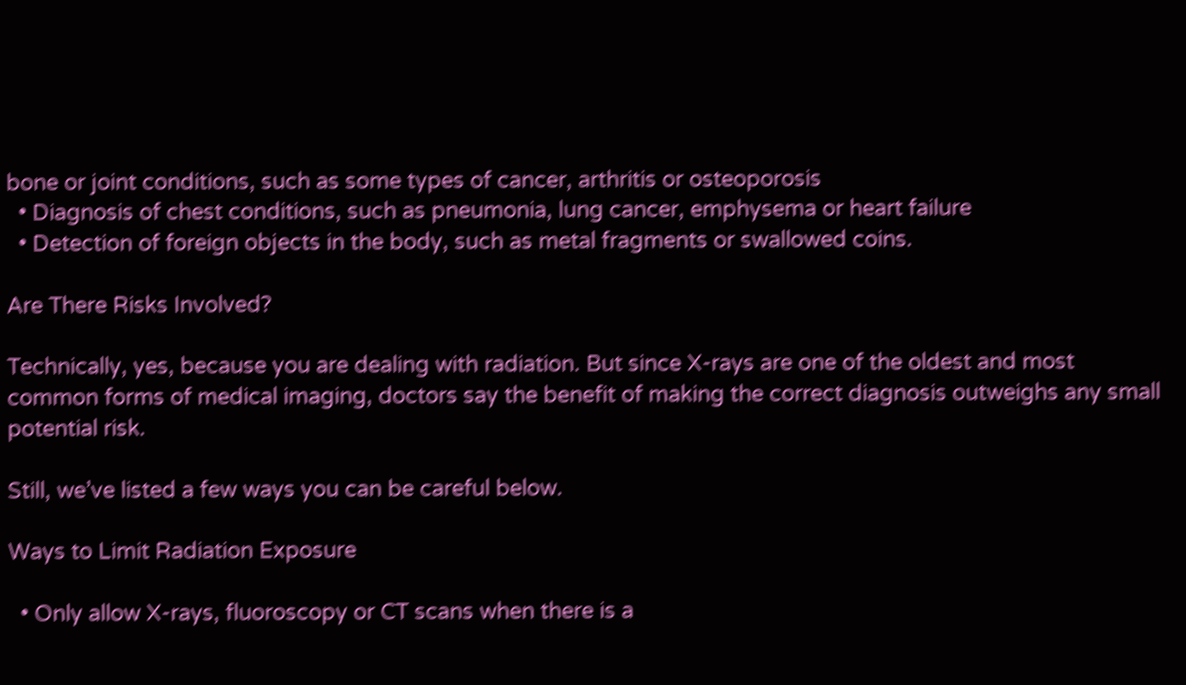bone or joint conditions, such as some types of cancer, arthritis or osteoporosis
  • Diagnosis of chest conditions, such as pneumonia, lung cancer, emphysema or heart failure
  • Detection of foreign objects in the body, such as metal fragments or swallowed coins.

Are There Risks Involved?

Technically, yes, because you are dealing with radiation. But since X-rays are one of the oldest and most common forms of medical imaging, doctors say the benefit of making the correct diagnosis outweighs any small potential risk.

Still, we’ve listed a few ways you can be careful below.

Ways to Limit Radiation Exposure

  • Only allow X-rays, fluoroscopy or CT scans when there is a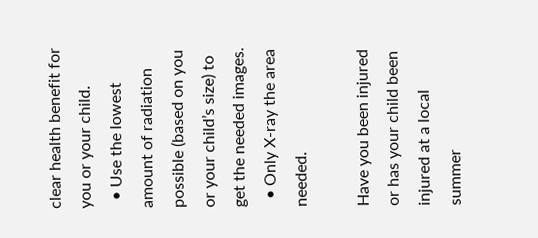clear health benefit for you or your child.
  • Use the lowest amount of radiation possible (based on you or your child’s size) to get the needed images.
  • Only X-ray the area needed.

Have you been injured or has your child been injured at a local summer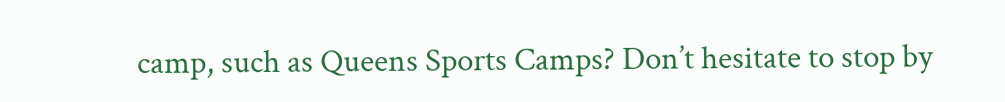camp, such as Queens Sports Camps? Don’t hesitate to stop by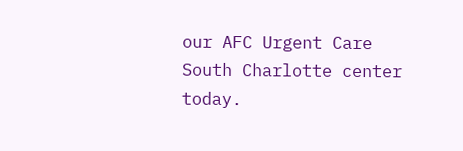our AFC Urgent Care South Charlotte center today.